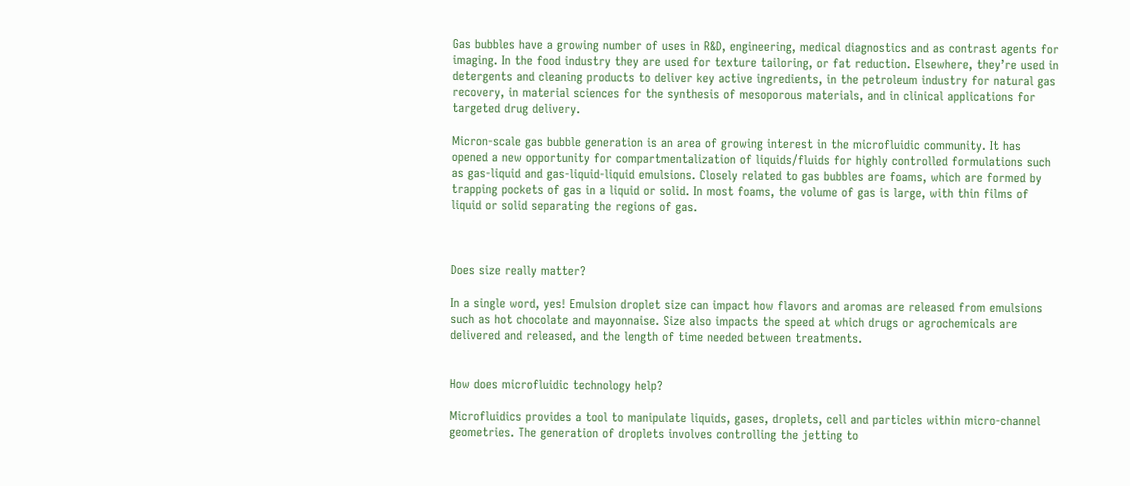Gas bubbles have a growing number of uses in R&D, engineering, medical diagnostics and as contrast agents for imaging. In the food industry they are used for texture tailoring, or fat reduction. Elsewhere, they’re used in detergents and cleaning products to deliver key active ingredients, in the petroleum industry for natural gas recovery, in material sciences for the synthesis of mesoporous materials, and in clinical applications for targeted drug delivery.

Micron-scale gas bubble generation is an area of growing interest in the microfluidic community. It has opened a new opportunity for compartmentalization of liquids/fluids for highly controlled formulations such as gas-liquid and gas-liquid-liquid emulsions. Closely related to gas bubbles are foams, which are formed by trapping pockets of gas in a liquid or solid. In most foams, the volume of gas is large, with thin films of liquid or solid separating the regions of gas.



Does size really matter?

In a single word, yes! Emulsion droplet size can impact how flavors and aromas are released from emulsions such as hot chocolate and mayonnaise. Size also impacts the speed at which drugs or agrochemicals are delivered and released, and the length of time needed between treatments.


How does microfluidic technology help?

Microfluidics provides a tool to manipulate liquids, gases, droplets, cell and particles within micro-channel geometries. The generation of droplets involves controlling the jetting to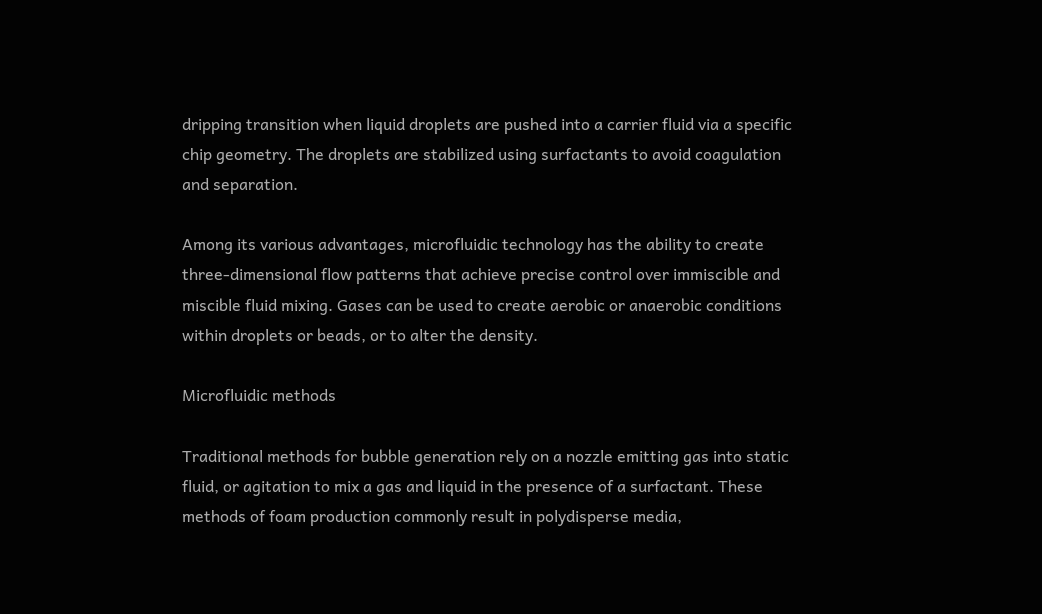dripping transition when liquid droplets are pushed into a carrier fluid via a specific chip geometry. The droplets are stabilized using surfactants to avoid coagulation and separation.

Among its various advantages, microfluidic technology has the ability to create three-dimensional flow patterns that achieve precise control over immiscible and miscible fluid mixing. Gases can be used to create aerobic or anaerobic conditions within droplets or beads, or to alter the density.

Microfluidic methods

Traditional methods for bubble generation rely on a nozzle emitting gas into static fluid, or agitation to mix a gas and liquid in the presence of a surfactant. These methods of foam production commonly result in polydisperse media,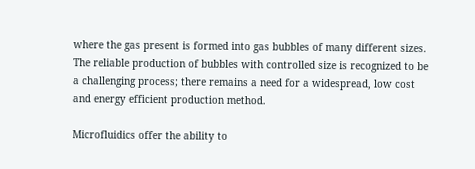where the gas present is formed into gas bubbles of many different sizes. The reliable production of bubbles with controlled size is recognized to be a challenging process; there remains a need for a widespread, low cost and energy efficient production method.

Microfluidics offer the ability to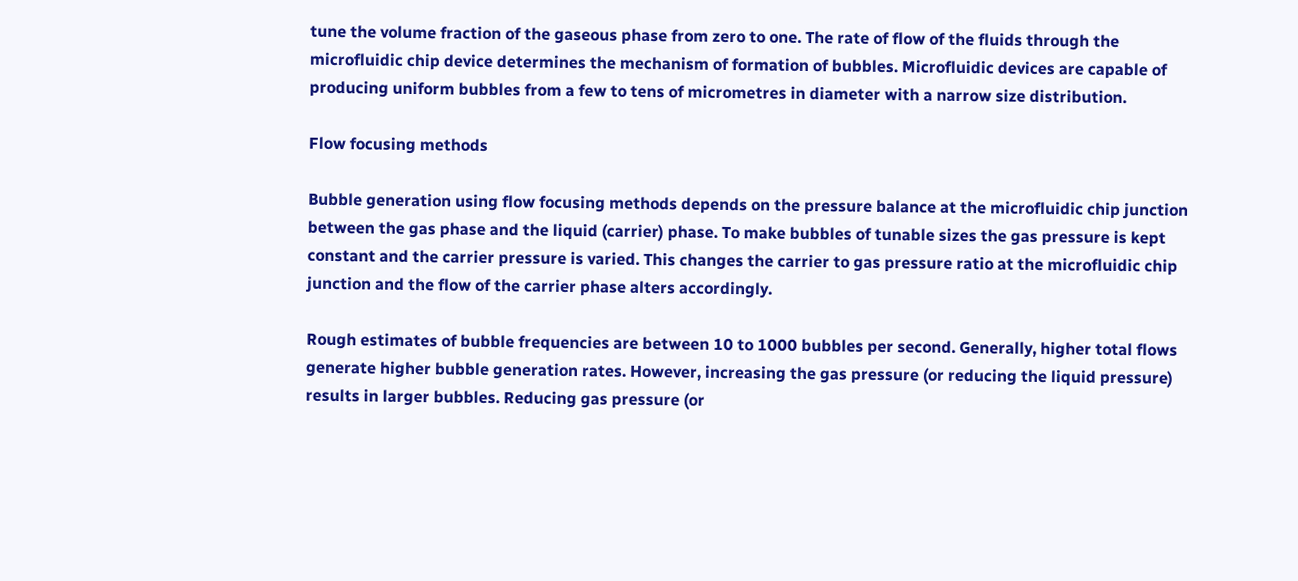tune the volume fraction of the gaseous phase from zero to one. The rate of flow of the fluids through the microfluidic chip device determines the mechanism of formation of bubbles. Microfluidic devices are capable of producing uniform bubbles from a few to tens of micrometres in diameter with a narrow size distribution.

Flow focusing methods

Bubble generation using flow focusing methods depends on the pressure balance at the microfluidic chip junction between the gas phase and the liquid (carrier) phase. To make bubbles of tunable sizes the gas pressure is kept constant and the carrier pressure is varied. This changes the carrier to gas pressure ratio at the microfluidic chip junction and the flow of the carrier phase alters accordingly.

Rough estimates of bubble frequencies are between 10 to 1000 bubbles per second. Generally, higher total flows generate higher bubble generation rates. However, increasing the gas pressure (or reducing the liquid pressure) results in larger bubbles. Reducing gas pressure (or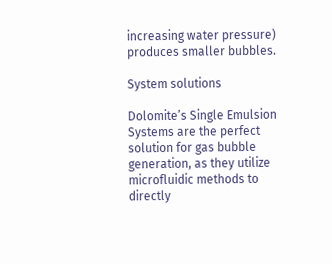increasing water pressure) produces smaller bubbles.

System solutions

Dolomite’s Single Emulsion Systems are the perfect solution for gas bubble generation, as they utilize microfluidic methods to directly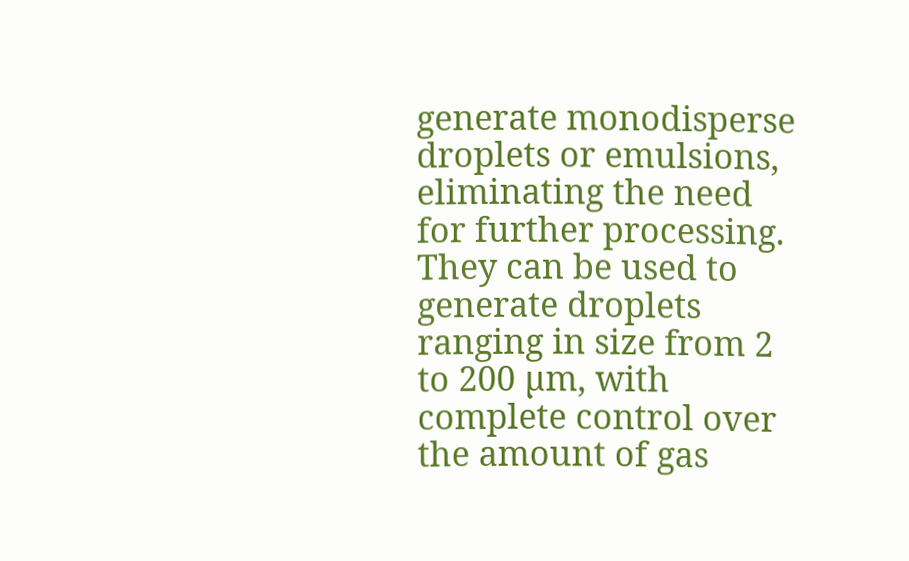generate monodisperse droplets or emulsions, eliminating the need for further processing. They can be used to generate droplets ranging in size from 2 to 200 µm, with complete control over the amount of gas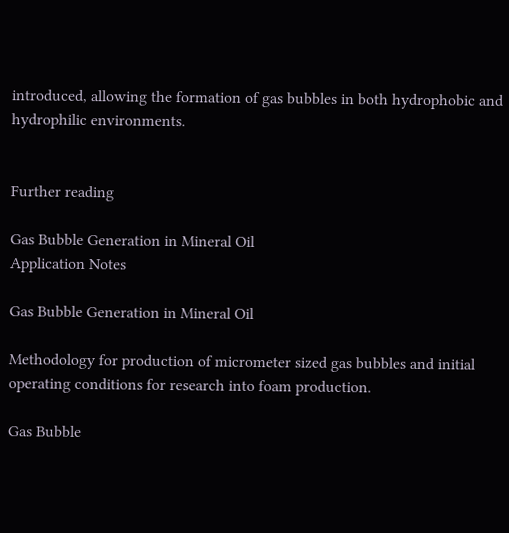introduced, allowing the formation of gas bubbles in both hydrophobic and hydrophilic environments.


Further reading

Gas Bubble Generation in Mineral Oil
Application Notes

Gas Bubble Generation in Mineral Oil

Methodology for production of micrometer sized gas bubbles and initial operating conditions for research into foam production.

Gas Bubble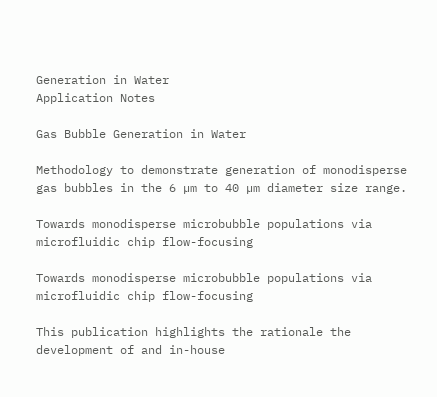Generation in Water
Application Notes

Gas Bubble Generation in Water

Methodology to demonstrate generation of monodisperse gas bubbles in the 6 µm to 40 µm diameter size range.

Towards monodisperse microbubble populations via microfluidic chip flow-focusing

Towards monodisperse microbubble populations via microfluidic chip flow-focusing

This publication highlights the rationale the development of and in-house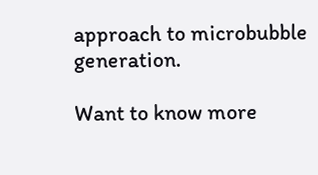approach to microbubble generation.

Want to know more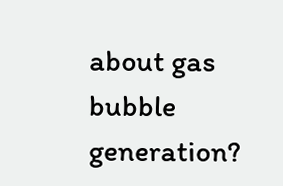about gas bubble generation?